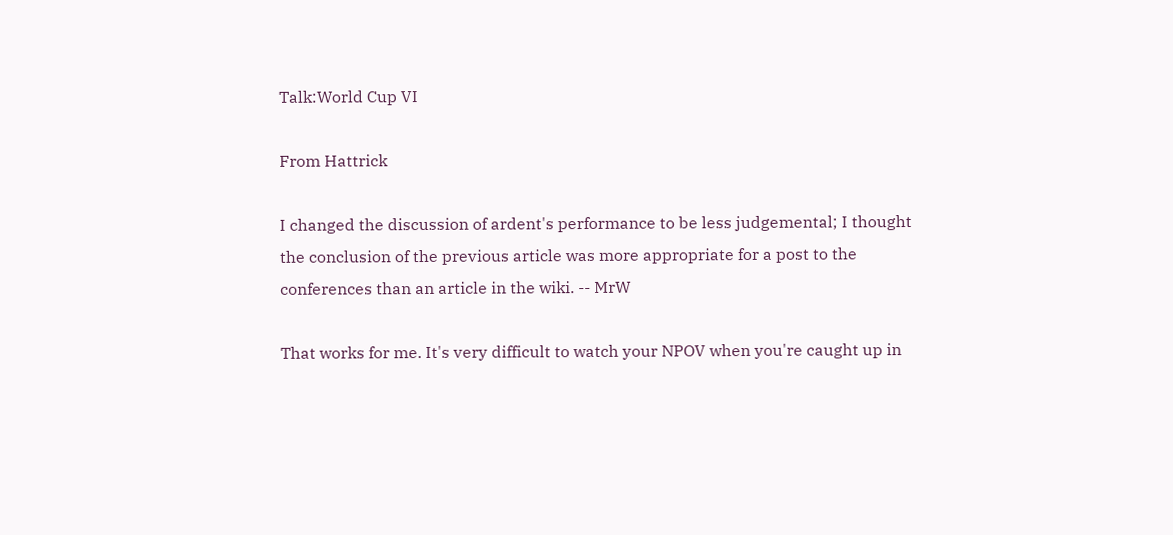Talk:World Cup VI

From Hattrick

I changed the discussion of ardent's performance to be less judgemental; I thought the conclusion of the previous article was more appropriate for a post to the conferences than an article in the wiki. -- MrW

That works for me. It's very difficult to watch your NPOV when you're caught up in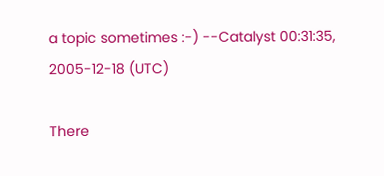a topic sometimes :-) --Catalyst 00:31:35, 2005-12-18 (UTC)

There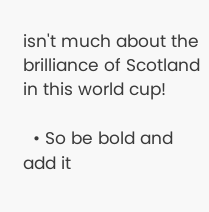isn't much about the brilliance of Scotland in this world cup!

  • So be bold and add it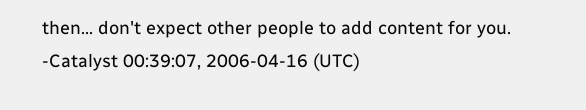then... don't expect other people to add content for you. -Catalyst 00:39:07, 2006-04-16 (UTC)